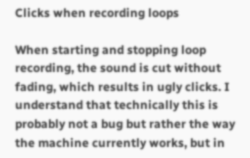Clicks when recording loops

When starting and stopping loop recording, the sound is cut without fading, which results in ugly clicks. I understand that technically this is probably not a bug but rather the way the machine currently works, but in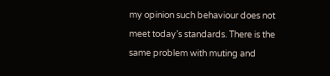my opinion such behaviour does not meet today’s standards. There is the same problem with muting and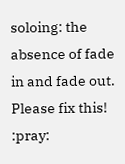soloing: the absence of fade in and fade out. Please fix this! :pray: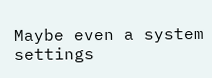Maybe even a system settings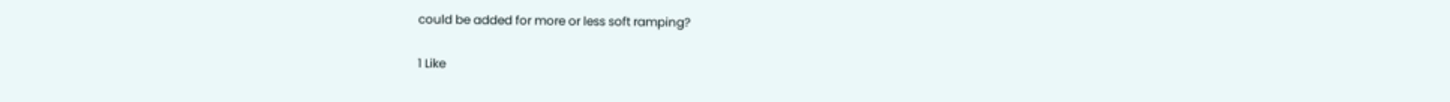could be added for more or less soft ramping?

1 Like